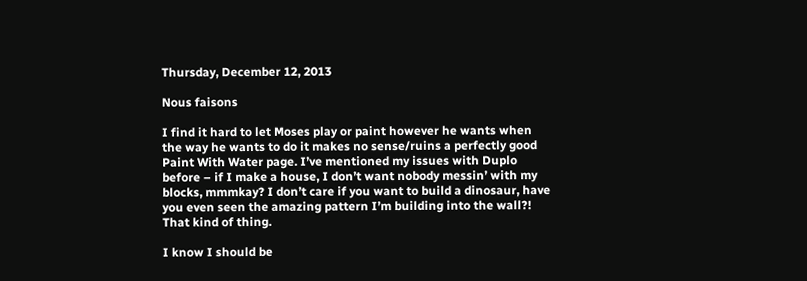Thursday, December 12, 2013

Nous faisons

I find it hard to let Moses play or paint however he wants when the way he wants to do it makes no sense/ruins a perfectly good Paint With Water page. I’ve mentioned my issues with Duplo before – if I make a house, I don’t want nobody messin’ with my blocks, mmmkay? I don’t care if you want to build a dinosaur, have you even seen the amazing pattern I’m building into the wall?! That kind of thing.

I know I should be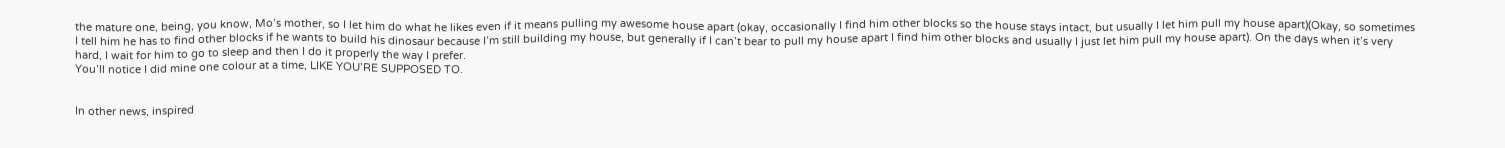the mature one, being, you know, Mo’s mother, so I let him do what he likes even if it means pulling my awesome house apart (okay, occasionally I find him other blocks so the house stays intact, but usually I let him pull my house apart)(Okay, so sometimes I tell him he has to find other blocks if he wants to build his dinosaur because I’m still building my house, but generally if I can’t bear to pull my house apart I find him other blocks and usually I just let him pull my house apart). On the days when it’s very hard, I wait for him to go to sleep and then I do it properly the way I prefer.
You’ll notice I did mine one colour at a time, LIKE YOU’RE SUPPOSED TO.


In other news, inspired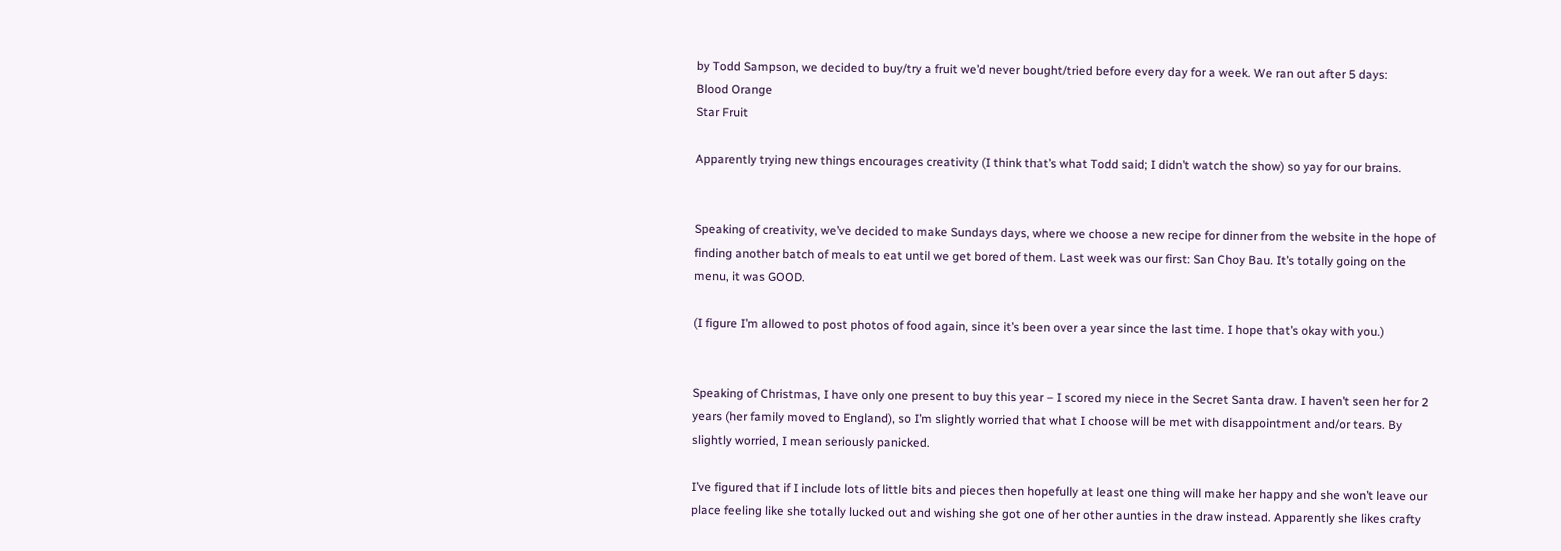by Todd Sampson, we decided to buy/try a fruit we’d never bought/tried before every day for a week. We ran out after 5 days:
Blood Orange
Star Fruit

Apparently trying new things encourages creativity (I think that’s what Todd said; I didn’t watch the show) so yay for our brains.


Speaking of creativity, we’ve decided to make Sundays days, where we choose a new recipe for dinner from the website in the hope of finding another batch of meals to eat until we get bored of them. Last week was our first: San Choy Bau. It’s totally going on the menu, it was GOOD.

(I figure I’m allowed to post photos of food again, since it’s been over a year since the last time. I hope that’s okay with you.)


Speaking of Christmas, I have only one present to buy this year – I scored my niece in the Secret Santa draw. I haven’t seen her for 2 years (her family moved to England), so I’m slightly worried that what I choose will be met with disappointment and/or tears. By slightly worried, I mean seriously panicked.

I’ve figured that if I include lots of little bits and pieces then hopefully at least one thing will make her happy and she won’t leave our place feeling like she totally lucked out and wishing she got one of her other aunties in the draw instead. Apparently she likes crafty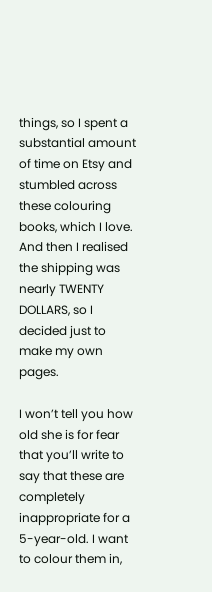things, so I spent a substantial amount of time on Etsy and stumbled across these colouring books, which I love. And then I realised the shipping was nearly TWENTY DOLLARS, so I decided just to make my own pages.

I won’t tell you how old she is for fear that you’ll write to say that these are completely inappropriate for a 5-year-old. I want to colour them in,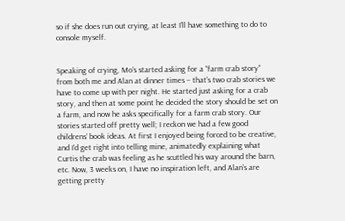so if she does run out crying, at least I’ll have something to do to console myself.


Speaking of crying, Mo’s started asking for a “farm crab story” from both me and Alan at dinner times – that’s two crab stories we have to come up with per night. He started just asking for a crab story, and then at some point he decided the story should be set on a farm, and now he asks specifically for a farm crab story. Our stories started off pretty well; I reckon we had a few good childrens’ book ideas. At first I enjoyed being forced to be creative, and I’d get right into telling mine, animatedly explaining what Curtis the crab was feeling as he scuttled his way around the barn, etc. Now, 3 weeks on, I have no inspiration left, and Alan’s are getting pretty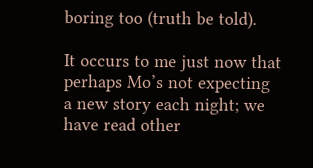boring too (truth be told).

It occurs to me just now that perhaps Mo’s not expecting a new story each night; we have read other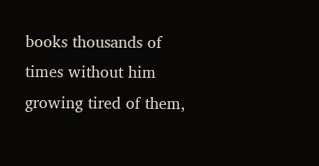books thousands of times without him growing tired of them,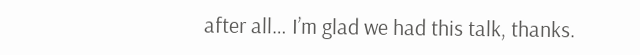after all… I’m glad we had this talk, thanks.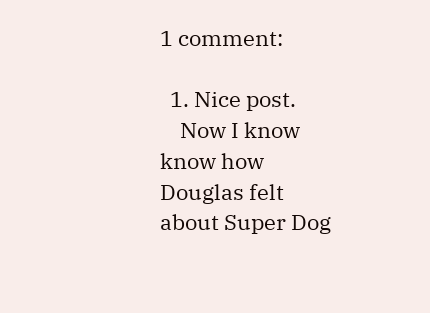1 comment:

  1. Nice post.
    Now I know know how Douglas felt about Super Dog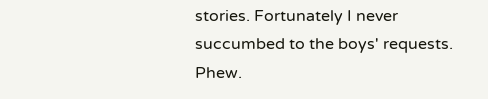stories. Fortunately I never succumbed to the boys' requests. Phew.